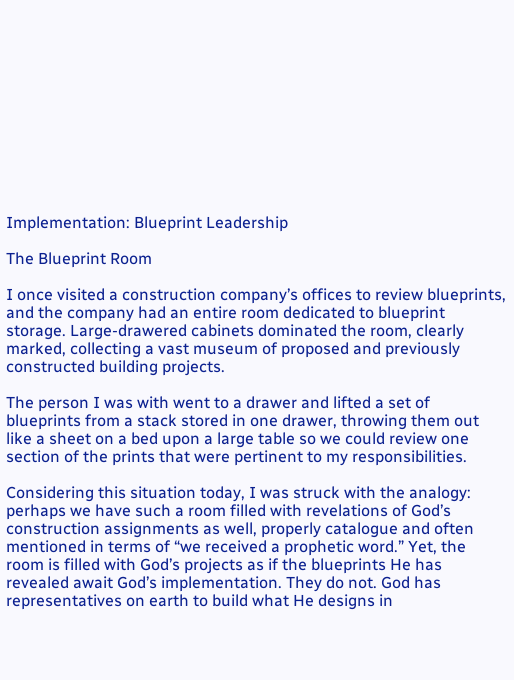Implementation: Blueprint Leadership

The Blueprint Room

I once visited a construction company’s offices to review blueprints, and the company had an entire room dedicated to blueprint storage. Large-drawered cabinets dominated the room, clearly marked, collecting a vast museum of proposed and previously constructed building projects.

The person I was with went to a drawer and lifted a set of blueprints from a stack stored in one drawer, throwing them out like a sheet on a bed upon a large table so we could review one section of the prints that were pertinent to my responsibilities.

Considering this situation today, I was struck with the analogy: perhaps we have such a room filled with revelations of God’s construction assignments as well, properly catalogue and often mentioned in terms of “we received a prophetic word.” Yet, the room is filled with God’s projects as if the blueprints He has revealed await God’s implementation. They do not. God has representatives on earth to build what He designs in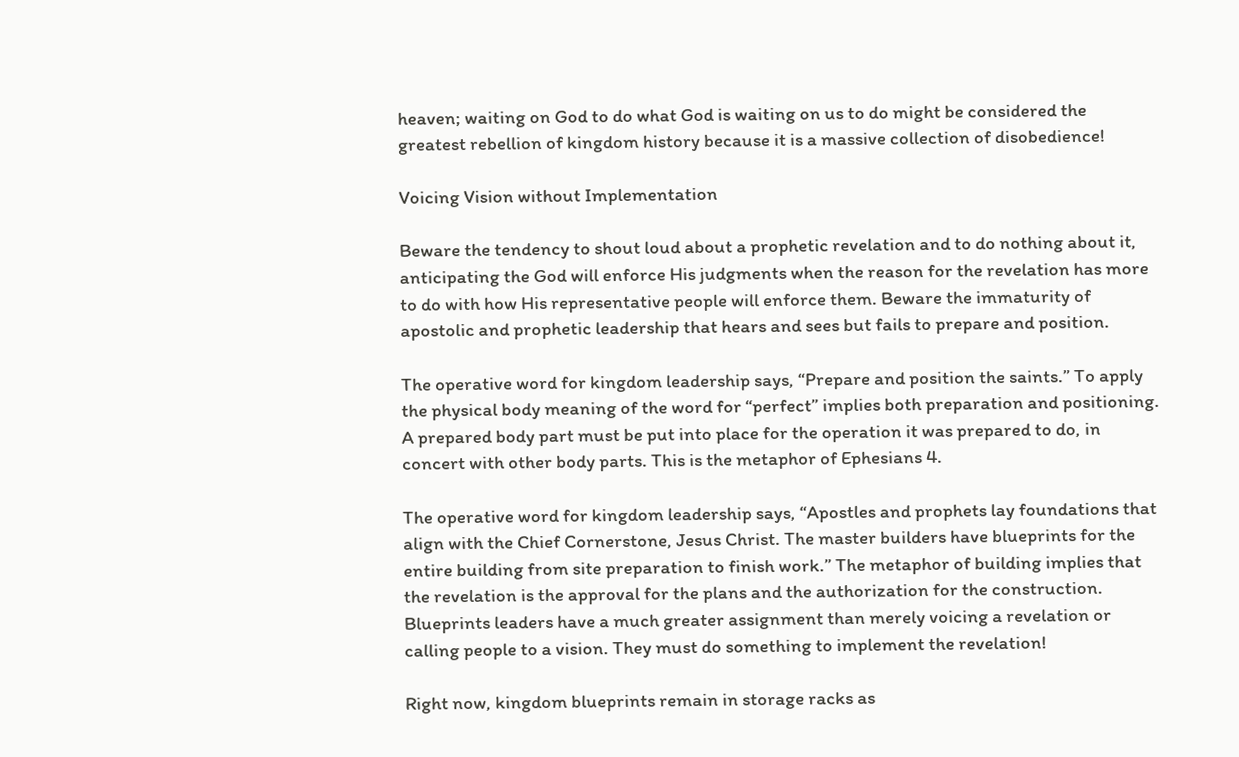heaven; waiting on God to do what God is waiting on us to do might be considered the greatest rebellion of kingdom history because it is a massive collection of disobedience!

Voicing Vision without Implementation

Beware the tendency to shout loud about a prophetic revelation and to do nothing about it, anticipating the God will enforce His judgments when the reason for the revelation has more to do with how His representative people will enforce them. Beware the immaturity of apostolic and prophetic leadership that hears and sees but fails to prepare and position.

The operative word for kingdom leadership says, “Prepare and position the saints.” To apply the physical body meaning of the word for “perfect” implies both preparation and positioning. A prepared body part must be put into place for the operation it was prepared to do, in concert with other body parts. This is the metaphor of Ephesians 4.

The operative word for kingdom leadership says, “Apostles and prophets lay foundations that align with the Chief Cornerstone, Jesus Christ. The master builders have blueprints for the entire building from site preparation to finish work.” The metaphor of building implies that the revelation is the approval for the plans and the authorization for the construction. Blueprints leaders have a much greater assignment than merely voicing a revelation or calling people to a vision. They must do something to implement the revelation!

Right now, kingdom blueprints remain in storage racks as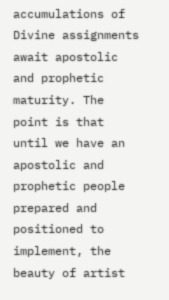accumulations of Divine assignments await apostolic and prophetic maturity. The point is that until we have an apostolic and prophetic people prepared and positioned to implement, the beauty of artist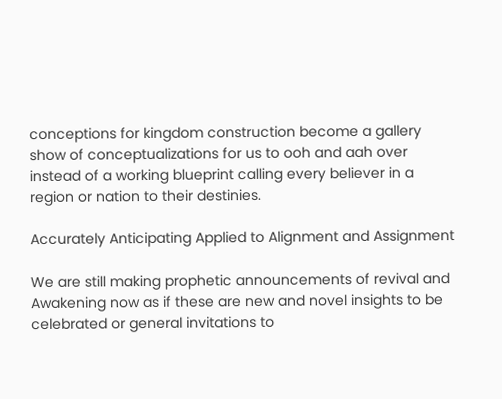conceptions for kingdom construction become a gallery show of conceptualizations for us to ooh and aah over instead of a working blueprint calling every believer in a region or nation to their destinies.

Accurately Anticipating Applied to Alignment and Assignment

We are still making prophetic announcements of revival and Awakening now as if these are new and novel insights to be celebrated or general invitations to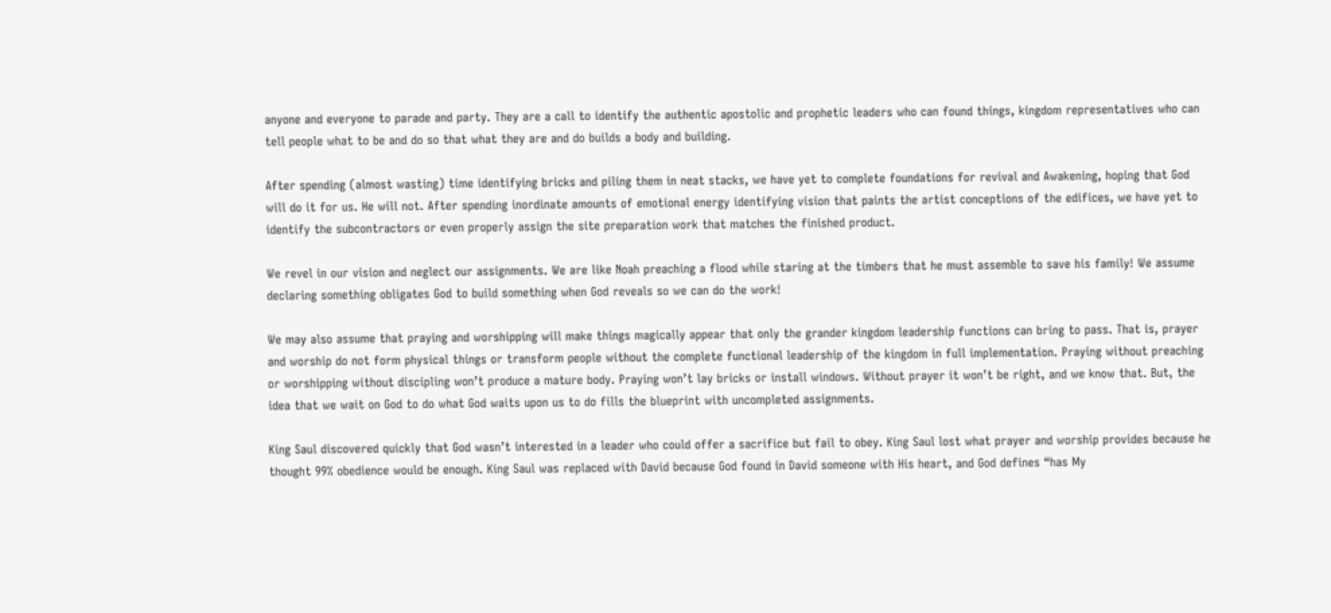anyone and everyone to parade and party. They are a call to identify the authentic apostolic and prophetic leaders who can found things, kingdom representatives who can tell people what to be and do so that what they are and do builds a body and building.

After spending (almost wasting) time identifying bricks and piling them in neat stacks, we have yet to complete foundations for revival and Awakening, hoping that God will do it for us. He will not. After spending inordinate amounts of emotional energy identifying vision that paints the artist conceptions of the edifices, we have yet to identify the subcontractors or even properly assign the site preparation work that matches the finished product.

We revel in our vision and neglect our assignments. We are like Noah preaching a flood while staring at the timbers that he must assemble to save his family! We assume declaring something obligates God to build something when God reveals so we can do the work!

We may also assume that praying and worshipping will make things magically appear that only the grander kingdom leadership functions can bring to pass. That is, prayer and worship do not form physical things or transform people without the complete functional leadership of the kingdom in full implementation. Praying without preaching or worshipping without discipling won’t produce a mature body. Praying won’t lay bricks or install windows. Without prayer it won’t be right, and we know that. But, the idea that we wait on God to do what God waits upon us to do fills the blueprint with uncompleted assignments.

King Saul discovered quickly that God wasn’t interested in a leader who could offer a sacrifice but fail to obey. King Saul lost what prayer and worship provides because he thought 99% obedience would be enough. King Saul was replaced with David because God found in David someone with His heart, and God defines “has My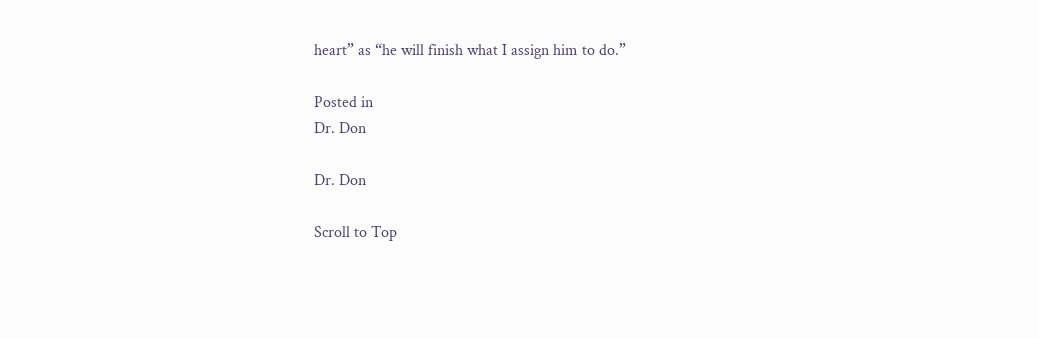heart” as “he will finish what I assign him to do.”

Posted in
Dr. Don

Dr. Don

Scroll to Top